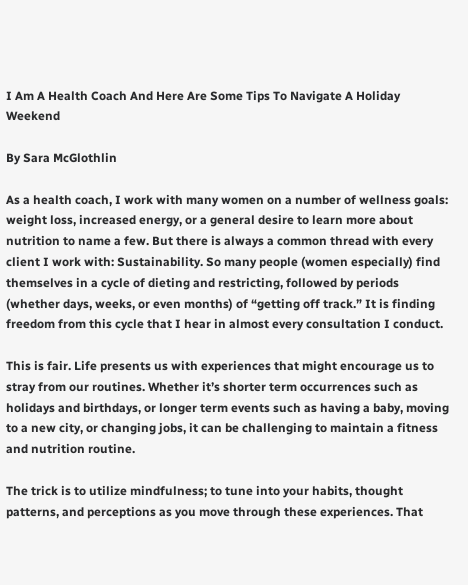I Am A Health Coach And Here Are Some Tips To Navigate A Holiday Weekend

By Sara McGlothlin

As a health coach, I work with many women on a number of wellness goals: weight loss, increased energy, or a general desire to learn more about nutrition to name a few. But there is always a common thread with every client I work with: Sustainability. So many people (women especially) find themselves in a cycle of dieting and restricting, followed by periods (whether days, weeks, or even months) of “getting off track.” It is finding freedom from this cycle that I hear in almost every consultation I conduct.

This is fair. Life presents us with experiences that might encourage us to stray from our routines. Whether it’s shorter term occurrences such as holidays and birthdays, or longer term events such as having a baby, moving to a new city, or changing jobs, it can be challenging to maintain a fitness and nutrition routine.

The trick is to utilize mindfulness; to tune into your habits, thought patterns, and perceptions as you move through these experiences. That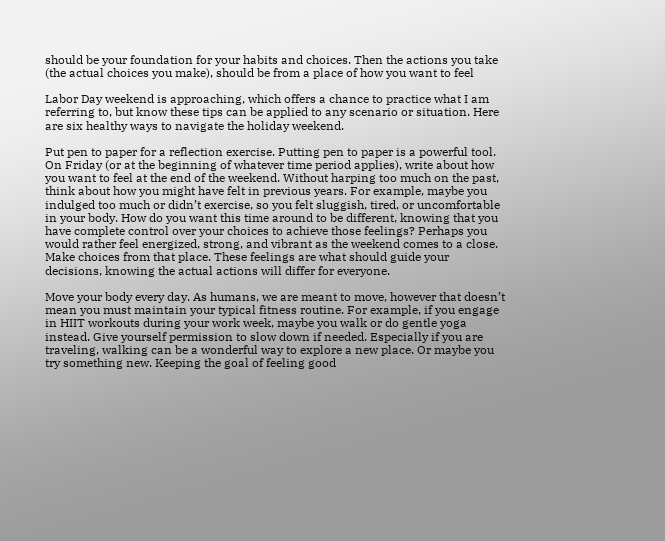should be your foundation for your habits and choices. Then the actions you take (the actual choices you make), should be from a place of how you want to feel

Labor Day weekend is approaching, which offers a chance to practice what I am referring to, but know these tips can be applied to any scenario or situation. Here are six healthy ways to navigate the holiday weekend.

Put pen to paper for a reflection exercise. Putting pen to paper is a powerful tool. On Friday (or at the beginning of whatever time period applies), write about how you want to feel at the end of the weekend. Without harping too much on the past, think about how you might have felt in previous years. For example, maybe you indulged too much or didn’t exercise, so you felt sluggish, tired, or uncomfortable in your body. How do you want this time around to be different, knowing that you have complete control over your choices to achieve those feelings? Perhaps you would rather feel energized, strong, and vibrant as the weekend comes to a close. Make choices from that place. These feelings are what should guide your decisions, knowing the actual actions will differ for everyone.

Move your body every day. As humans, we are meant to move, however that doesn’t mean you must maintain your typical fitness routine. For example, if you engage in HIIT workouts during your work week, maybe you walk or do gentle yoga instead. Give yourself permission to slow down if needed. Especially if you are traveling, walking can be a wonderful way to explore a new place. Or maybe you try something new. Keeping the goal of feeling good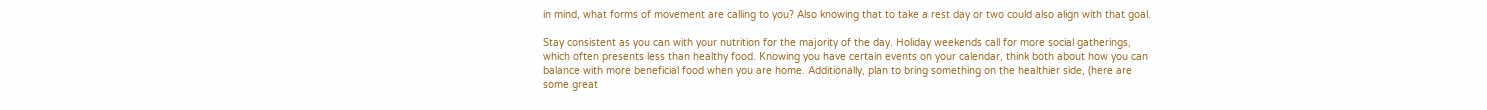in mind, what forms of movement are calling to you? Also knowing that to take a rest day or two could also align with that goal.

Stay consistent as you can with your nutrition for the majority of the day. Holiday weekends call for more social gatherings, which often presents less than healthy food. Knowing you have certain events on your calendar, think both about how you can balance with more beneficial food when you are home. Additionally, plan to bring something on the healthier side, (here are some great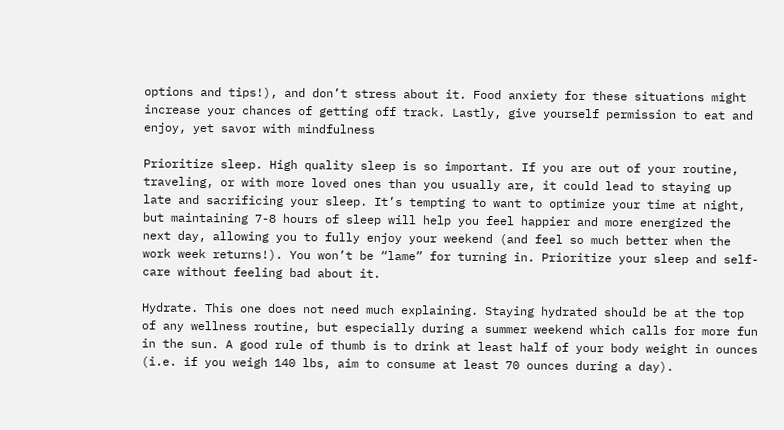options and tips!), and don’t stress about it. Food anxiety for these situations might increase your chances of getting off track. Lastly, give yourself permission to eat and enjoy, yet savor with mindfulness

Prioritize sleep. High quality sleep is so important. If you are out of your routine, traveling, or with more loved ones than you usually are, it could lead to staying up late and sacrificing your sleep. It’s tempting to want to optimize your time at night, but maintaining 7-8 hours of sleep will help you feel happier and more energized the next day, allowing you to fully enjoy your weekend (and feel so much better when the work week returns!). You won’t be “lame” for turning in. Prioritize your sleep and self-care without feeling bad about it.

Hydrate. This one does not need much explaining. Staying hydrated should be at the top of any wellness routine, but especially during a summer weekend which calls for more fun in the sun. A good rule of thumb is to drink at least half of your body weight in ounces (i.e. if you weigh 140 lbs, aim to consume at least 70 ounces during a day).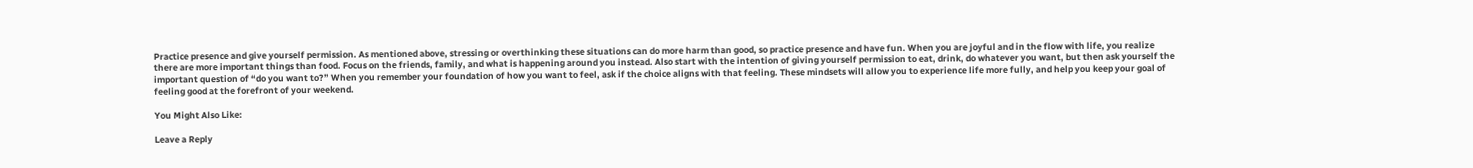Practice presence and give yourself permission. As mentioned above, stressing or overthinking these situations can do more harm than good, so practice presence and have fun. When you are joyful and in the flow with life, you realize there are more important things than food. Focus on the friends, family, and what is happening around you instead. Also start with the intention of giving yourself permission to eat, drink, do whatever you want, but then ask yourself the important question of “do you want to?” When you remember your foundation of how you want to feel, ask if the choice aligns with that feeling. These mindsets will allow you to experience life more fully, and help you keep your goal of feeling good at the forefront of your weekend.

You Might Also Like:

Leave a Reply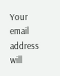Your email address will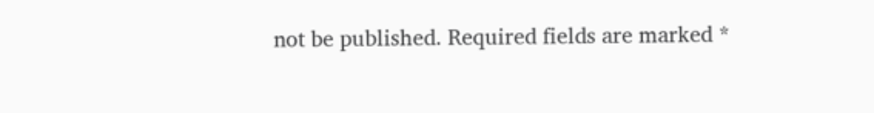not be published. Required fields are marked *